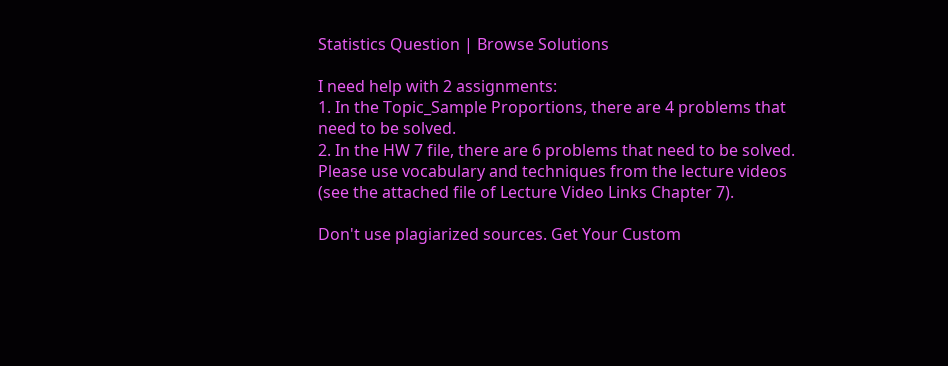Statistics Question | Browse Solutions

I need help with 2 assignments:
1. In the Topic_Sample Proportions, there are 4 problems that need to be solved.
2. In the HW 7 file, there are 6 problems that need to be solved.
Please use vocabulary and techniques from the lecture videos (see the attached file of Lecture Video Links Chapter 7).

Don't use plagiarized sources. Get Your Custom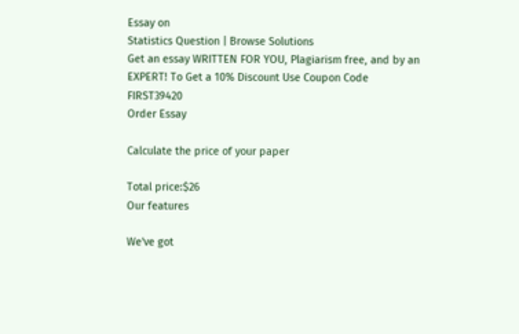Essay on
Statistics Question | Browse Solutions
Get an essay WRITTEN FOR YOU, Plagiarism free, and by an EXPERT! To Get a 10% Discount Use Coupon Code FIRST39420
Order Essay

Calculate the price of your paper

Total price:$26
Our features

We've got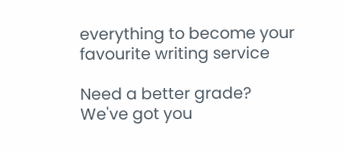everything to become your favourite writing service

Need a better grade?
We've got you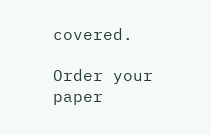covered.

Order your paper